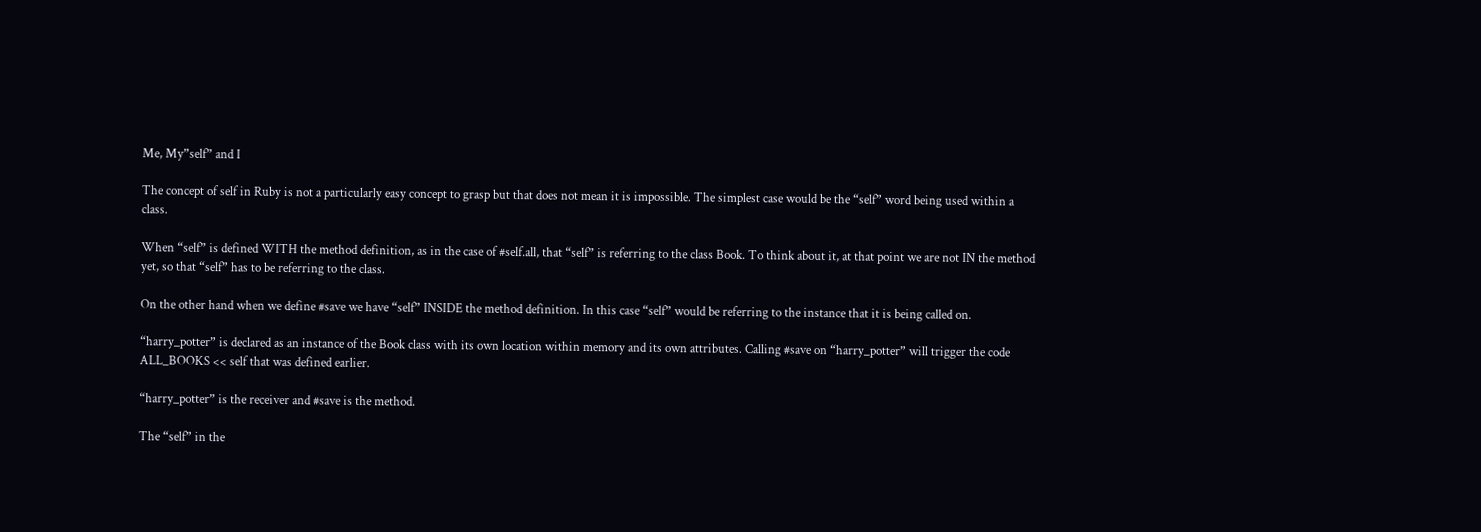Me, My”self” and I

The concept of self in Ruby is not a particularly easy concept to grasp but that does not mean it is impossible. The simplest case would be the “self” word being used within a class.

When “self” is defined WITH the method definition, as in the case of #self.all, that “self” is referring to the class Book. To think about it, at that point we are not IN the method yet, so that “self” has to be referring to the class.

On the other hand when we define #save we have “self” INSIDE the method definition. In this case “self” would be referring to the instance that it is being called on.

“harry_potter” is declared as an instance of the Book class with its own location within memory and its own attributes. Calling #save on “harry_potter” will trigger the code ALL_BOOKS << self that was defined earlier.

“harry_potter” is the receiver and #save is the method.

The “self” in the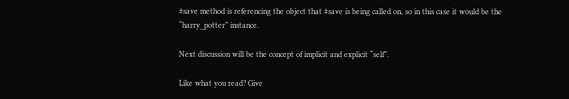#save method is referencing the object that #save is being called on, so in this case it would be the “harry_potter” instance.

Next discussion will be the concept of implicit and explicit “self”.

Like what you read? Give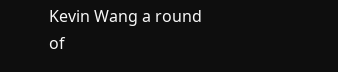Kevin Wang a round of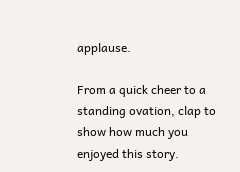applause.

From a quick cheer to a standing ovation, clap to show how much you enjoyed this story.